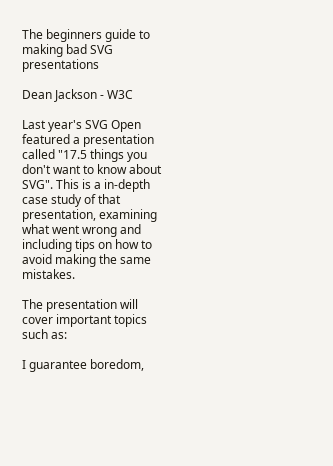The beginners guide to making bad SVG presentations

Dean Jackson - W3C

Last year's SVG Open featured a presentation called "17.5 things you don't want to know about SVG". This is a in-depth case study of that presentation, examining what went wrong and including tips on how to avoid making the same mistakes.

The presentation will cover important topics such as:

I guarantee boredom,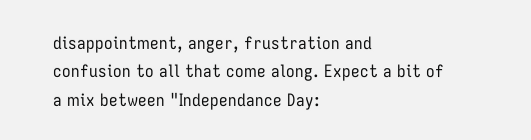disappointment, anger, frustration and confusion to all that come along. Expect a bit of a mix between "Independance Day: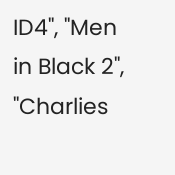ID4", "Men in Black 2", "Charlies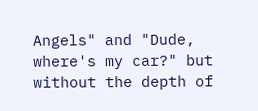Angels" and "Dude, where's my car?" but without the depth of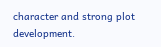character and strong plot development.